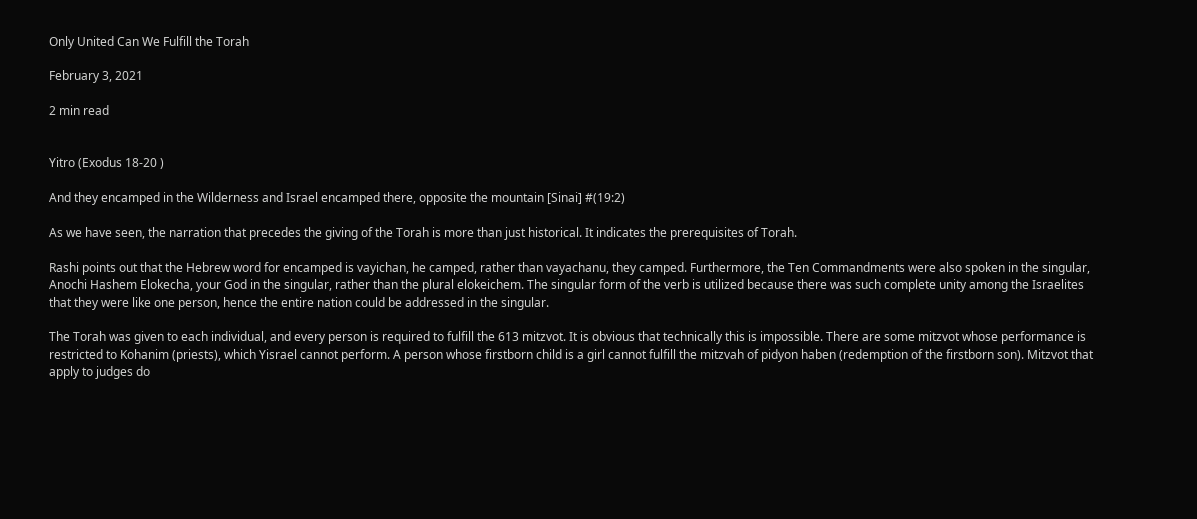Only United Can We Fulfill the Torah

February 3, 2021

2 min read


Yitro (Exodus 18-20 )

And they encamped in the Wilderness and Israel encamped there, opposite the mountain [Sinai] #(19:2)

As we have seen, the narration that precedes the giving of the Torah is more than just historical. It indicates the prerequisites of Torah.

Rashi points out that the Hebrew word for encamped is vayichan, he camped, rather than vayachanu, they camped. Furthermore, the Ten Commandments were also spoken in the singular, Anochi Hashem Elokecha, your God in the singular, rather than the plural elokeichem. The singular form of the verb is utilized because there was such complete unity among the Israelites that they were like one person, hence the entire nation could be addressed in the singular.

The Torah was given to each individual, and every person is required to fulfill the 613 mitzvot. It is obvious that technically this is impossible. There are some mitzvot whose performance is restricted to Kohanim (priests), which Yisrael cannot perform. A person whose firstborn child is a girl cannot fulfill the mitzvah of pidyon haben (redemption of the firstborn son). Mitzvot that apply to judges do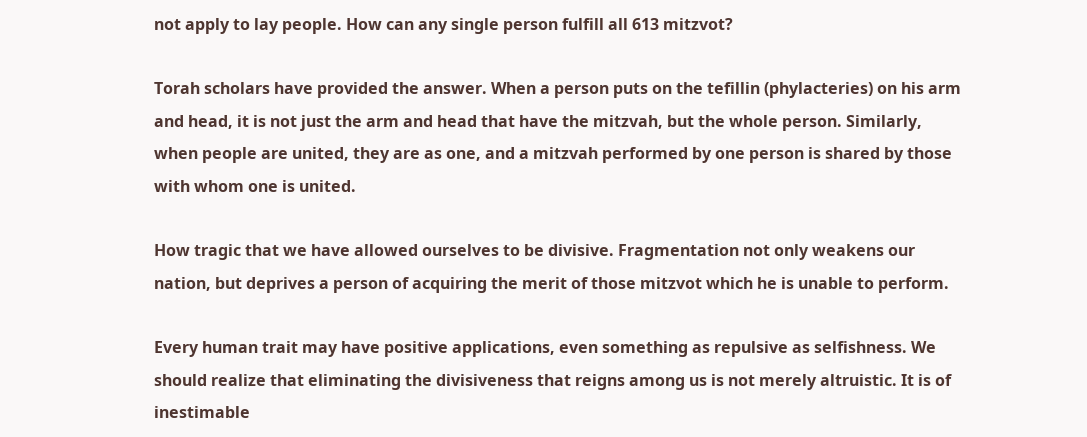not apply to lay people. How can any single person fulfill all 613 mitzvot?

Torah scholars have provided the answer. When a person puts on the tefillin (phylacteries) on his arm and head, it is not just the arm and head that have the mitzvah, but the whole person. Similarly, when people are united, they are as one, and a mitzvah performed by one person is shared by those with whom one is united.

How tragic that we have allowed ourselves to be divisive. Fragmentation not only weakens our nation, but deprives a person of acquiring the merit of those mitzvot which he is unable to perform.

Every human trait may have positive applications, even something as repulsive as selfishness. We should realize that eliminating the divisiveness that reigns among us is not merely altruistic. It is of inestimable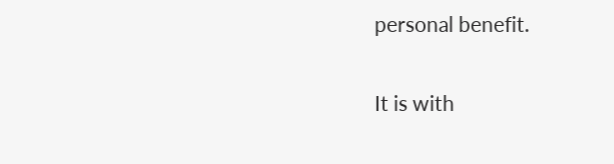personal benefit.

It is with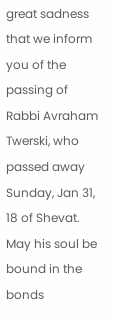great sadness that we inform you of the passing of Rabbi Avraham Twerski, who passed away Sunday, Jan 31, 18 of Shevat. May his soul be bound in the bonds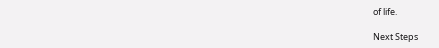of life.

Next Steps